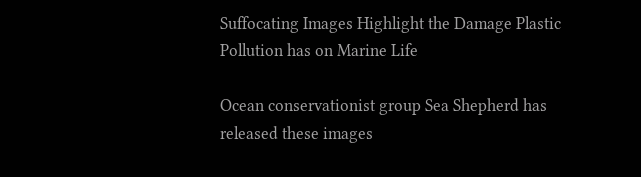Suffocating Images Highlight the Damage Plastic Pollution has on Marine Life

Ocean conservationist group Sea Shepherd has released these images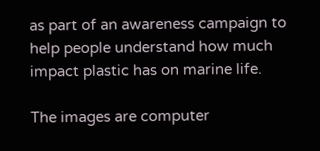as part of an awareness campaign to help people understand how much impact plastic has on marine life.

The images are computer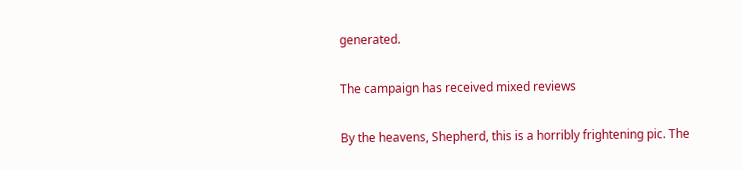generated.

The campaign has received mixed reviews

By the heavens, Shepherd, this is a horribly frightening pic. The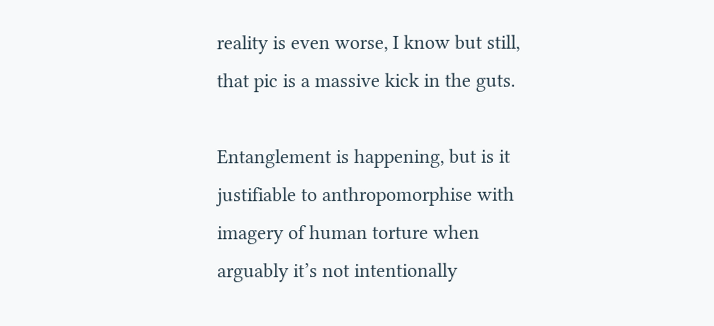reality is even worse, I know but still, that pic is a massive kick in the guts.

Entanglement is happening, but is it justifiable to anthropomorphise with imagery of human torture when arguably it’s not intentionally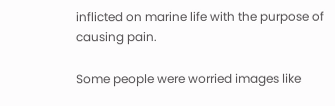inflicted on marine life with the purpose of causing pain.

Some people were worried images like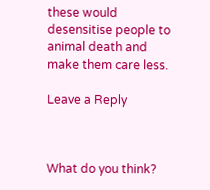these would desensitise people to animal death and make them care less.

Leave a Reply



What do you think?